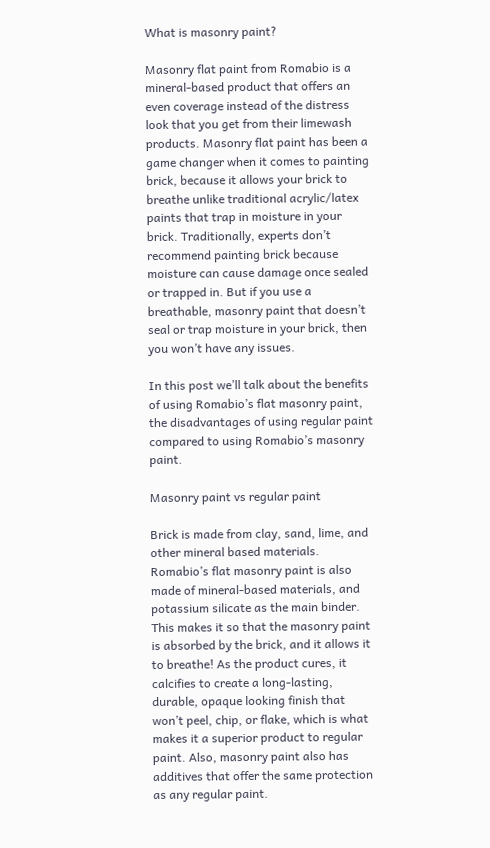What is masonry paint?

Masonry flat paint from Romabio is a mineral-based product that offers an even coverage instead of the distress look that you get from their limewash products. Masonry flat paint has been a game changer when it comes to painting brick, because it allows your brick to breathe unlike traditional acrylic/latex paints that trap in moisture in your brick. Traditionally, experts don’t recommend painting brick because moisture can cause damage once sealed or trapped in. But if you use a breathable, masonry paint that doesn’t seal or trap moisture in your brick, then you won’t have any issues.

In this post we’ll talk about the benefits of using Romabio’s flat masonry paint, the disadvantages of using regular paint compared to using Romabio’s masonry paint.

Masonry paint vs regular paint

Brick is made from clay, sand, lime, and other mineral based materials. Romabio’s flat masonry paint is also made of mineral-based materials, and potassium silicate as the main binder. This makes it so that the masonry paint is absorbed by the brick, and it allows it to breathe! As the product cures, it calcifies to create a long-lasting, durable, opaque looking finish that won’t peel, chip, or flake, which is what makes it a superior product to regular paint. Also, masonry paint also has additives that offer the same protection as any regular paint.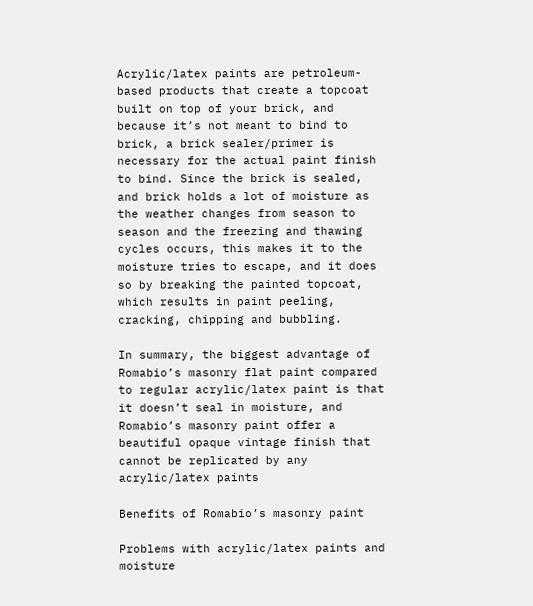Acrylic/latex paints are petroleum-based products that create a topcoat built on top of your brick, and because it’s not meant to bind to brick, a brick sealer/primer is necessary for the actual paint finish to bind. Since the brick is sealed, and brick holds a lot of moisture as the weather changes from season to season and the freezing and thawing cycles occurs, this makes it to the moisture tries to escape, and it does so by breaking the painted topcoat, which results in paint peeling, cracking, chipping and bubbling.

In summary, the biggest advantage of Romabio’s masonry flat paint compared to regular acrylic/latex paint is that it doesn’t seal in moisture, and Romabio’s masonry paint offer a beautiful opaque vintage finish that cannot be replicated by any acrylic/latex paints

Benefits of Romabio’s masonry paint

Problems with acrylic/latex paints and moisture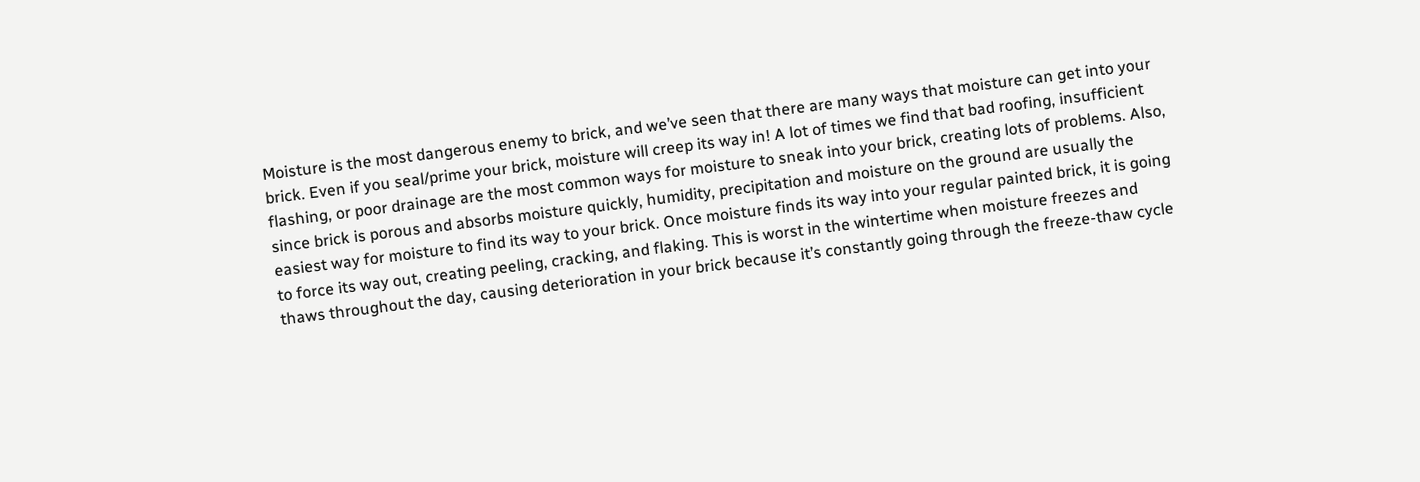Moisture is the most dangerous enemy to brick, and we’ve seen that there are many ways that moisture can get into your brick. Even if you seal/prime your brick, moisture will creep its way in! A lot of times we find that bad roofing, insufficient flashing, or poor drainage are the most common ways for moisture to sneak into your brick, creating lots of problems. Also, since brick is porous and absorbs moisture quickly, humidity, precipitation and moisture on the ground are usually the easiest way for moisture to find its way to your brick. Once moisture finds its way into your regular painted brick, it is going to force its way out, creating peeling, cracking, and flaking. This is worst in the wintertime when moisture freezes and thaws throughout the day, causing deterioration in your brick because it’s constantly going through the freeze-thaw cycle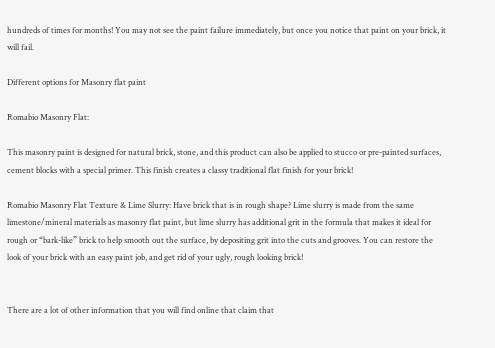hundreds of times for months! You may not see the paint failure immediately, but once you notice that paint on your brick, it will fail.

Different options for Masonry flat paint

Romabio Masonry Flat:

This masonry paint is designed for natural brick, stone, and this product can also be applied to stucco or pre-painted surfaces, cement blocks with a special primer. This finish creates a classy traditional flat finish for your brick!

Romabio Masonry Flat Texture & Lime Slurry: Have brick that is in rough shape? Lime slurry is made from the same limestone/mineral materials as masonry flat paint, but lime slurry has additional grit in the formula that makes it ideal for rough or “bark-like” brick to help smooth out the surface, by depositing grit into the cuts and grooves. You can restore the look of your brick with an easy paint job, and get rid of your ugly, rough looking brick!


There are a lot of other information that you will find online that claim that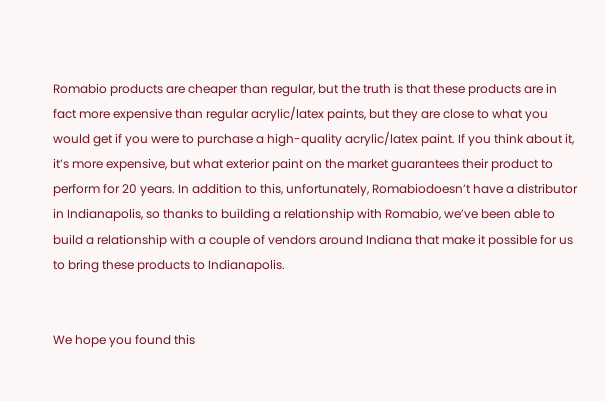Romabio products are cheaper than regular, but the truth is that these products are in fact more expensive than regular acrylic/latex paints, but they are close to what you would get if you were to purchase a high-quality acrylic/latex paint. If you think about it, it’s more expensive, but what exterior paint on the market guarantees their product to perform for 20 years. In addition to this, unfortunately, Romabiodoesn’t have a distributor in Indianapolis, so thanks to building a relationship with Romabio, we’ve been able to build a relationship with a couple of vendors around Indiana that make it possible for us to bring these products to Indianapolis.


We hope you found this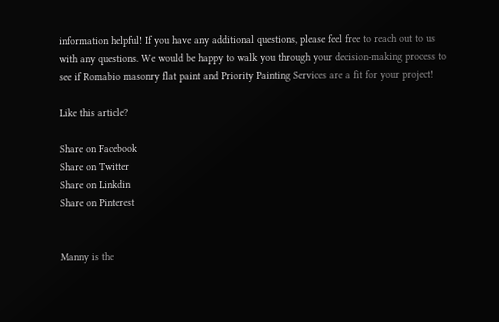information helpful! If you have any additional questions, please feel free to reach out to us with any questions. We would be happy to walk you through your decision-making process to see if Romabio masonry flat paint and Priority Painting Services are a fit for your project!

Like this article?

Share on Facebook
Share on Twitter
Share on Linkdin
Share on Pinterest


Manny is the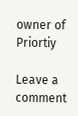owner of Priortiy

Leave a comment